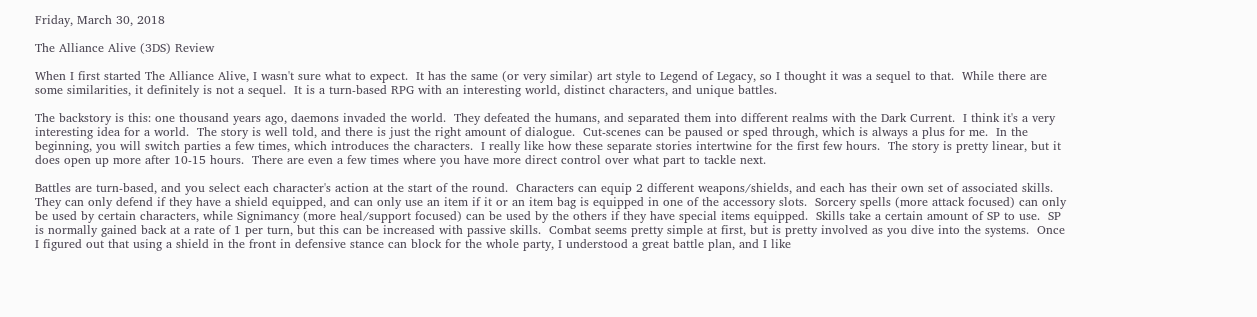Friday, March 30, 2018

The Alliance Alive (3DS) Review

When I first started The Alliance Alive, I wasn't sure what to expect.  It has the same (or very similar) art style to Legend of Legacy, so I thought it was a sequel to that.  While there are some similarities, it definitely is not a sequel.  It is a turn-based RPG with an interesting world, distinct characters, and unique battles.

The backstory is this: one thousand years ago, daemons invaded the world.  They defeated the humans, and separated them into different realms with the Dark Current.  I think it's a very interesting idea for a world.  The story is well told, and there is just the right amount of dialogue.  Cut-scenes can be paused or sped through, which is always a plus for me.  In the beginning, you will switch parties a few times, which introduces the characters.  I really like how these separate stories intertwine for the first few hours.  The story is pretty linear, but it does open up more after 10-15 hours.  There are even a few times where you have more direct control over what part to tackle next.

Battles are turn-based, and you select each character's action at the start of the round.  Characters can equip 2 different weapons/shields, and each has their own set of associated skills.  They can only defend if they have a shield equipped, and can only use an item if it or an item bag is equipped in one of the accessory slots.  Sorcery spells (more attack focused) can only be used by certain characters, while Signimancy (more heal/support focused) can be used by the others if they have special items equipped.  Skills take a certain amount of SP to use.  SP is normally gained back at a rate of 1 per turn, but this can be increased with passive skills.  Combat seems pretty simple at first, but is pretty involved as you dive into the systems.  Once I figured out that using a shield in the front in defensive stance can block for the whole party, I understood a great battle plan, and I like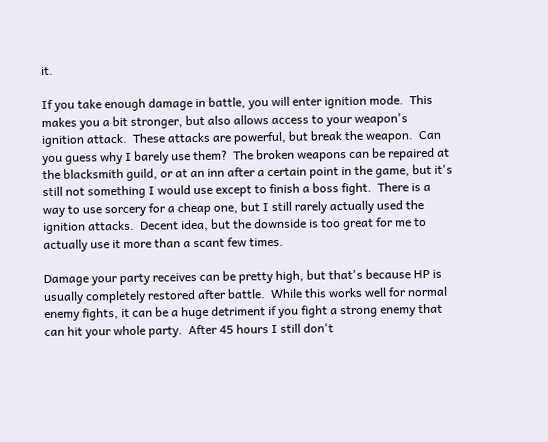it.

If you take enough damage in battle, you will enter ignition mode.  This makes you a bit stronger, but also allows access to your weapon's ignition attack.  These attacks are powerful, but break the weapon.  Can you guess why I barely use them?  The broken weapons can be repaired at the blacksmith guild, or at an inn after a certain point in the game, but it's still not something I would use except to finish a boss fight.  There is a way to use sorcery for a cheap one, but I still rarely actually used the ignition attacks.  Decent idea, but the downside is too great for me to actually use it more than a scant few times.

Damage your party receives can be pretty high, but that's because HP is usually completely restored after battle.  While this works well for normal enemy fights, it can be a huge detriment if you fight a strong enemy that can hit your whole party.  After 45 hours I still don't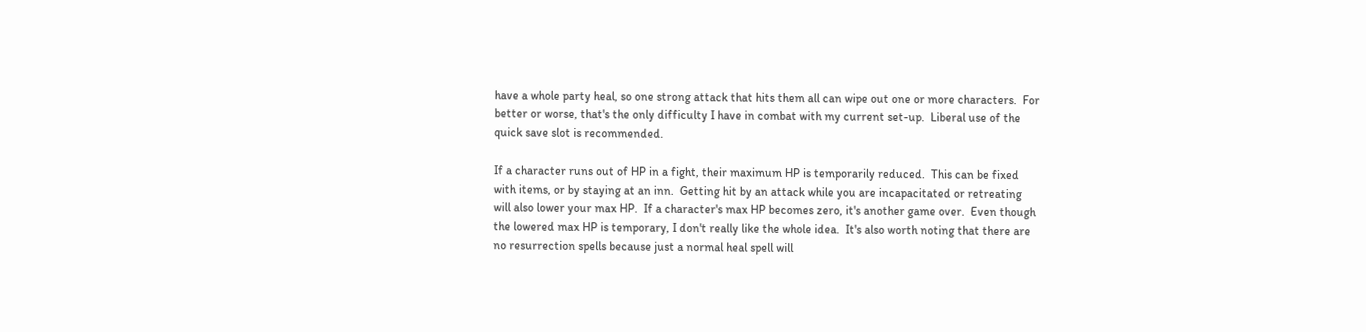have a whole party heal, so one strong attack that hits them all can wipe out one or more characters.  For better or worse, that's the only difficulty I have in combat with my current set-up.  Liberal use of the quick save slot is recommended.

If a character runs out of HP in a fight, their maximum HP is temporarily reduced.  This can be fixed with items, or by staying at an inn.  Getting hit by an attack while you are incapacitated or retreating will also lower your max HP.  If a character's max HP becomes zero, it's another game over.  Even though the lowered max HP is temporary, I don't really like the whole idea.  It's also worth noting that there are no resurrection spells because just a normal heal spell will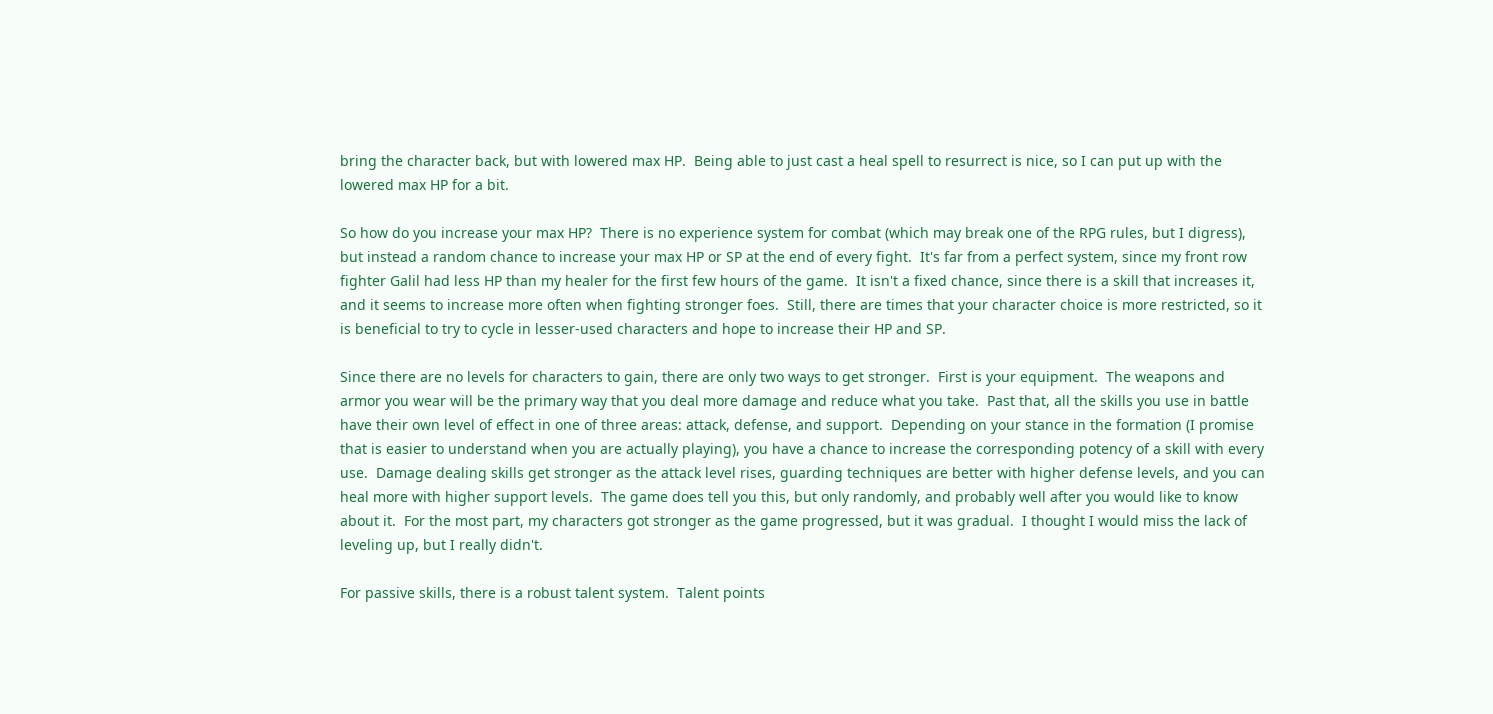bring the character back, but with lowered max HP.  Being able to just cast a heal spell to resurrect is nice, so I can put up with the lowered max HP for a bit.

So how do you increase your max HP?  There is no experience system for combat (which may break one of the RPG rules, but I digress), but instead a random chance to increase your max HP or SP at the end of every fight.  It's far from a perfect system, since my front row fighter Galil had less HP than my healer for the first few hours of the game.  It isn't a fixed chance, since there is a skill that increases it, and it seems to increase more often when fighting stronger foes.  Still, there are times that your character choice is more restricted, so it is beneficial to try to cycle in lesser-used characters and hope to increase their HP and SP.

Since there are no levels for characters to gain, there are only two ways to get stronger.  First is your equipment.  The weapons and armor you wear will be the primary way that you deal more damage and reduce what you take.  Past that, all the skills you use in battle have their own level of effect in one of three areas: attack, defense, and support.  Depending on your stance in the formation (I promise that is easier to understand when you are actually playing), you have a chance to increase the corresponding potency of a skill with every use.  Damage dealing skills get stronger as the attack level rises, guarding techniques are better with higher defense levels, and you can heal more with higher support levels.  The game does tell you this, but only randomly, and probably well after you would like to know about it.  For the most part, my characters got stronger as the game progressed, but it was gradual.  I thought I would miss the lack of leveling up, but I really didn't.

For passive skills, there is a robust talent system.  Talent points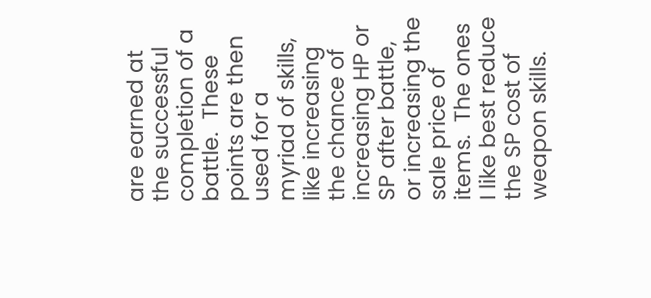are earned at the successful completion of a battle.  These points are then used for a myriad of skills, like increasing the chance of increasing HP or SP after battle, or increasing the sale price of items.  The ones I like best reduce the SP cost of weapon skills.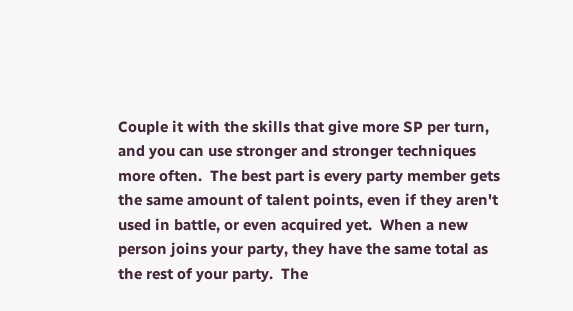Couple it with the skills that give more SP per turn, and you can use stronger and stronger techniques more often.  The best part is every party member gets the same amount of talent points, even if they aren't used in battle, or even acquired yet.  When a new person joins your party, they have the same total as the rest of your party.  The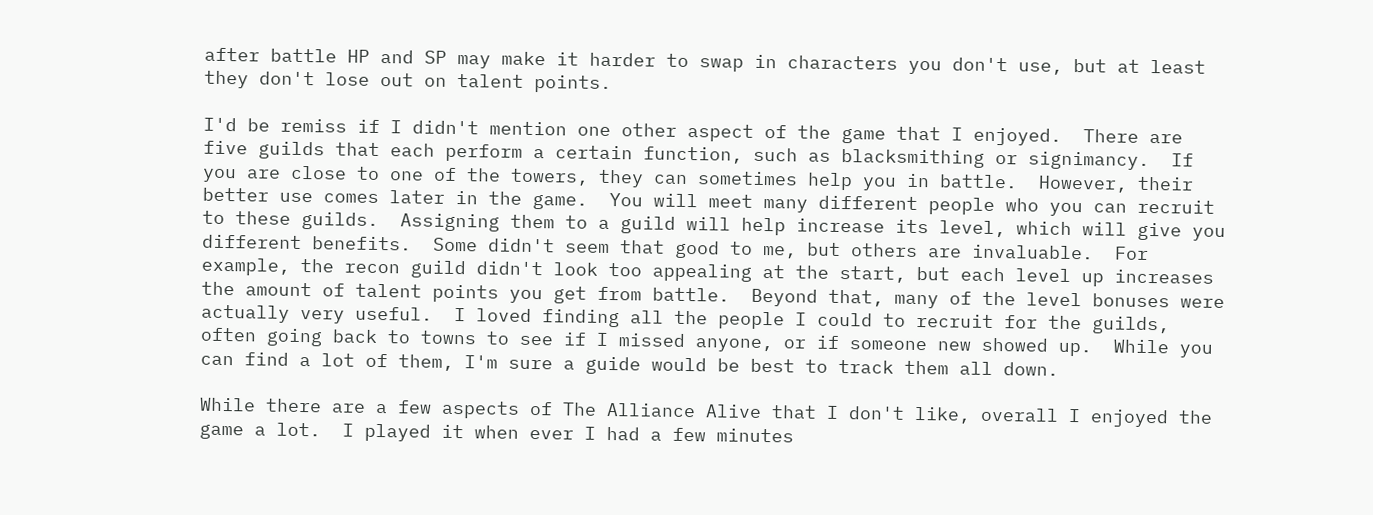after battle HP and SP may make it harder to swap in characters you don't use, but at least they don't lose out on talent points.

I'd be remiss if I didn't mention one other aspect of the game that I enjoyed.  There are five guilds that each perform a certain function, such as blacksmithing or signimancy.  If you are close to one of the towers, they can sometimes help you in battle.  However, their better use comes later in the game.  You will meet many different people who you can recruit to these guilds.  Assigning them to a guild will help increase its level, which will give you different benefits.  Some didn't seem that good to me, but others are invaluable.  For example, the recon guild didn't look too appealing at the start, but each level up increases the amount of talent points you get from battle.  Beyond that, many of the level bonuses were actually very useful.  I loved finding all the people I could to recruit for the guilds, often going back to towns to see if I missed anyone, or if someone new showed up.  While you can find a lot of them, I'm sure a guide would be best to track them all down.

While there are a few aspects of The Alliance Alive that I don't like, overall I enjoyed the game a lot.  I played it when ever I had a few minutes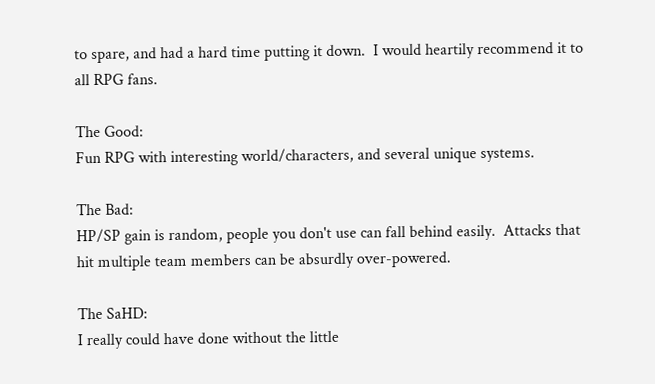to spare, and had a hard time putting it down.  I would heartily recommend it to all RPG fans.

The Good:
Fun RPG with interesting world/characters, and several unique systems.

The Bad:
HP/SP gain is random, people you don't use can fall behind easily.  Attacks that hit multiple team members can be absurdly over-powered.

The SaHD:
I really could have done without the little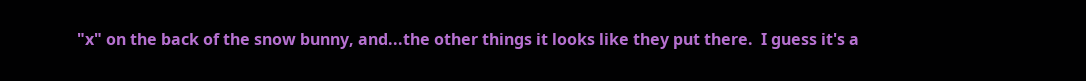"x" on the back of the snow bunny, and...the other things it looks like they put there.  I guess it's a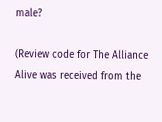male?

(Review code for The Alliance Alive was received from the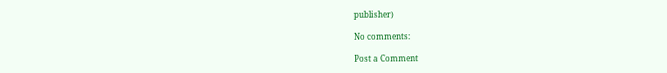publisher)

No comments:

Post a Comment